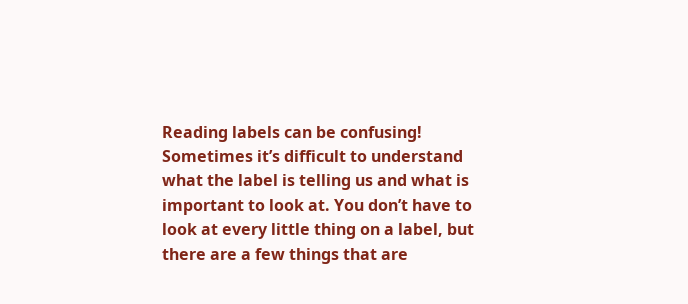Reading labels can be confusing! Sometimes it’s difficult to understand what the label is telling us and what is important to look at. You don’t have to look at every little thing on a label, but there are a few things that are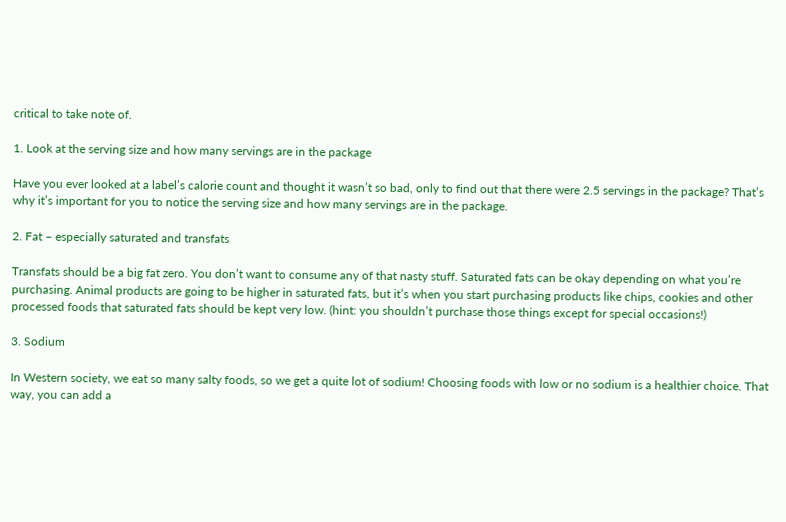critical to take note of.

1. Look at the serving size and how many servings are in the package

Have you ever looked at a label’s calorie count and thought it wasn’t so bad, only to find out that there were 2.5 servings in the package? That’s why it’s important for you to notice the serving size and how many servings are in the package.

2. Fat – especially saturated and transfats

Transfats should be a big fat zero. You don’t want to consume any of that nasty stuff. Saturated fats can be okay depending on what you’re purchasing. Animal products are going to be higher in saturated fats, but it’s when you start purchasing products like chips, cookies and other processed foods that saturated fats should be kept very low. (hint: you shouldn’t purchase those things except for special occasions!)

3. Sodium

In Western society, we eat so many salty foods, so we get a quite lot of sodium! Choosing foods with low or no sodium is a healthier choice. That way, you can add a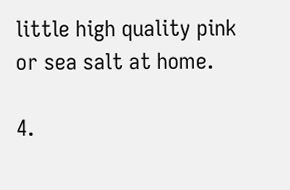little high quality pink or sea salt at home.

4.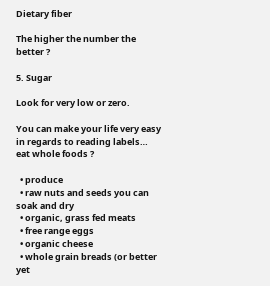Dietary fiber

The higher the number the better ?

5. Sugar

Look for very low or zero.

You can make your life very easy in regards to reading labels… eat whole foods ?

  • produce
  • raw nuts and seeds you can soak and dry
  • organic, grass fed meats
  • free range eggs
  • organic cheese
  • whole grain breads (or better yet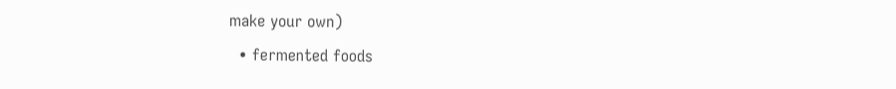make your own)
  • fermented foods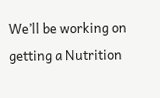We’ll be working on getting a Nutrition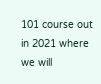101 course out in 2021 where we will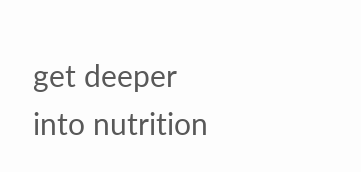get deeper into nutrition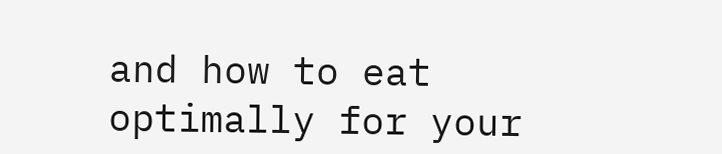and how to eat optimally for your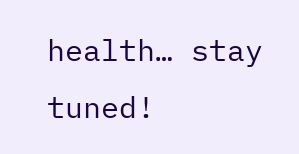health… stay tuned!